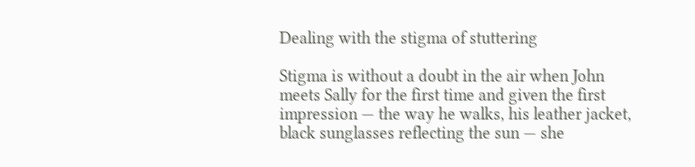Dealing with the stigma of stuttering

Stigma is without a doubt in the air when John meets Sally for the first time and given the first impression — the way he walks, his leather jacket, black sunglasses reflecting the sun — she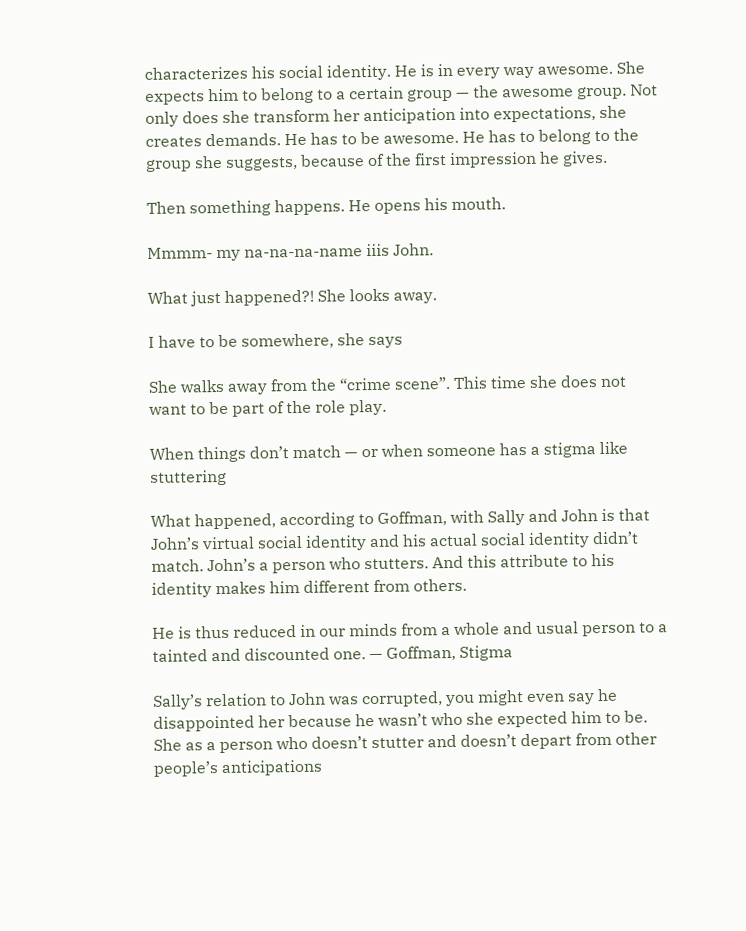characterizes his social identity. He is in every way awesome. She expects him to belong to a certain group — the awesome group. Not only does she transform her anticipation into expectations, she creates demands. He has to be awesome. He has to belong to the group she suggests, because of the first impression he gives.

Then something happens. He opens his mouth.

Mmmm- my na-na-na-name iiis John.

What just happened?! She looks away.

I have to be somewhere, she says

She walks away from the “crime scene”. This time she does not want to be part of the role play.

When things don’t match — or when someone has a stigma like stuttering

What happened, according to Goffman, with Sally and John is that John’s virtual social identity and his actual social identity didn’t match. John’s a person who stutters. And this attribute to his identity makes him different from others.

He is thus reduced in our minds from a whole and usual person to a tainted and discounted one. — Goffman, Stigma

Sally’s relation to John was corrupted, you might even say he disappointed her because he wasn’t who she expected him to be. She as a person who doesn’t stutter and doesn’t depart from other people’s anticipations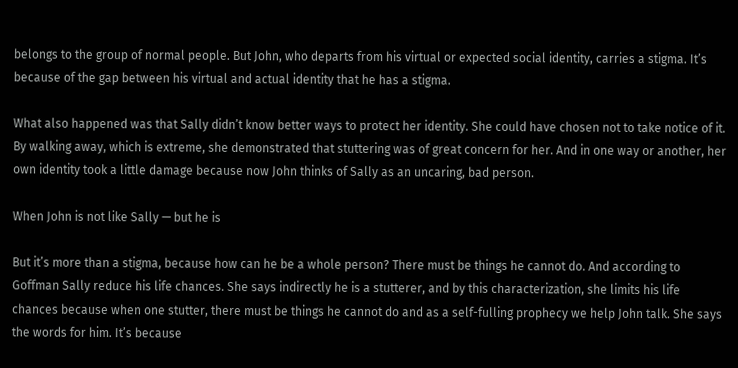belongs to the group of normal people. But John, who departs from his virtual or expected social identity, carries a stigma. It’s because of the gap between his virtual and actual identity that he has a stigma.

What also happened was that Sally didn’t know better ways to protect her identity. She could have chosen not to take notice of it. By walking away, which is extreme, she demonstrated that stuttering was of great concern for her. And in one way or another, her own identity took a little damage because now John thinks of Sally as an uncaring, bad person.

When John is not like Sally — but he is

But it’s more than a stigma, because how can he be a whole person? There must be things he cannot do. And according to Goffman Sally reduce his life chances. She says indirectly he is a stutterer, and by this characterization, she limits his life chances because when one stutter, there must be things he cannot do and as a self-fulling prophecy we help John talk. She says the words for him. It’s because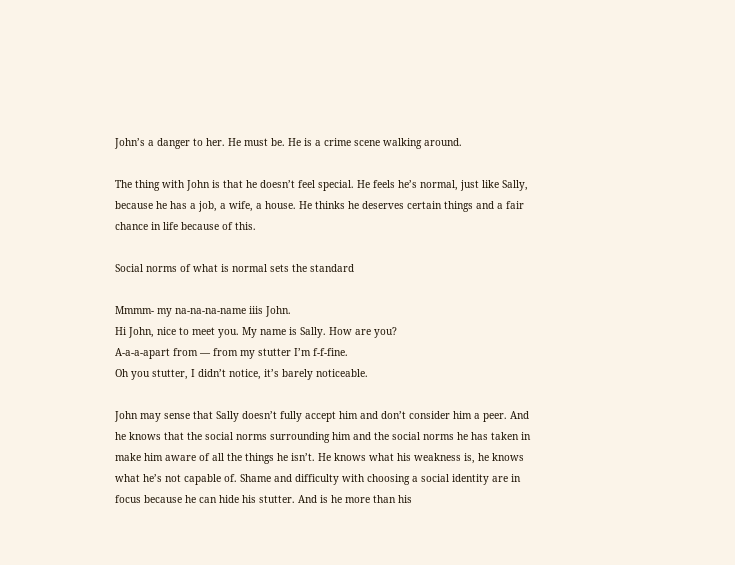John’s a danger to her. He must be. He is a crime scene walking around.

The thing with John is that he doesn’t feel special. He feels he’s normal, just like Sally, because he has a job, a wife, a house. He thinks he deserves certain things and a fair chance in life because of this.

Social norms of what is normal sets the standard

Mmmm- my na-na-na-name iiis John.
Hi John, nice to meet you. My name is Sally. How are you?
A-a-a-apart from — from my stutter I’m f-f-fine.
Oh you stutter, I didn’t notice, it’s barely noticeable.

John may sense that Sally doesn’t fully accept him and don’t consider him a peer. And he knows that the social norms surrounding him and the social norms he has taken in make him aware of all the things he isn’t. He knows what his weakness is, he knows what he’s not capable of. Shame and difficulty with choosing a social identity are in focus because he can hide his stutter. And is he more than his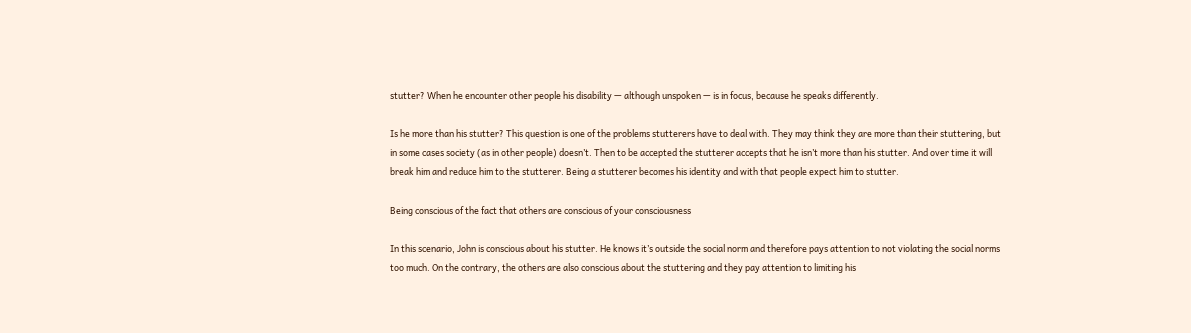stutter? When he encounter other people his disability — although unspoken — is in focus, because he speaks differently.

Is he more than his stutter? This question is one of the problems stutterers have to deal with. They may think they are more than their stuttering, but in some cases society (as in other people) doesn’t. Then to be accepted the stutterer accepts that he isn’t more than his stutter. And over time it will break him and reduce him to the stutterer. Being a stutterer becomes his identity and with that people expect him to stutter.

Being conscious of the fact that others are conscious of your consciousness

In this scenario, John is conscious about his stutter. He knows it’s outside the social norm and therefore pays attention to not violating the social norms too much. On the contrary, the others are also conscious about the stuttering and they pay attention to limiting his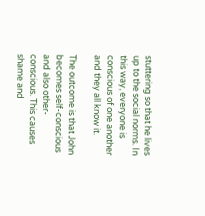stuttering so that he lives up to the social norms. In this way, everyone is conscious of one another and they all know it.

The outcome is that John becomes self-conscious and also other-conscious. This causes shame and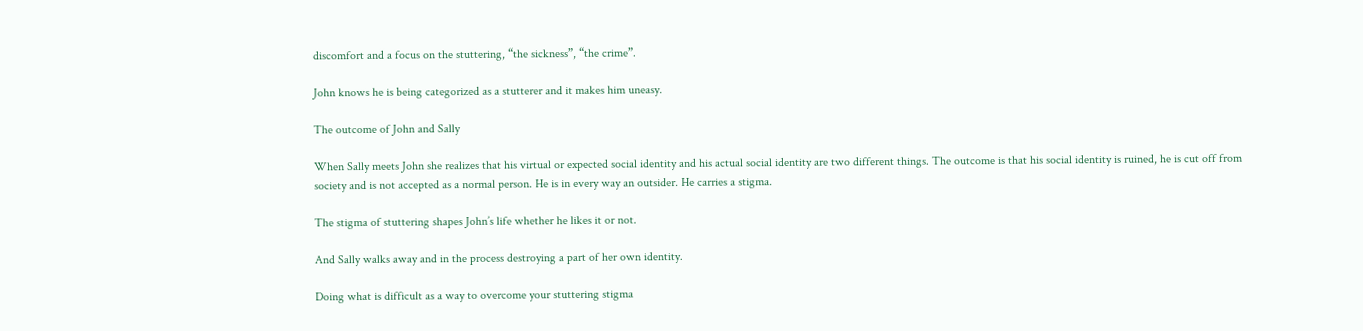discomfort and a focus on the stuttering, “the sickness”, “the crime”.

John knows he is being categorized as a stutterer and it makes him uneasy.

The outcome of John and Sally

When Sally meets John she realizes that his virtual or expected social identity and his actual social identity are two different things. The outcome is that his social identity is ruined, he is cut off from society and is not accepted as a normal person. He is in every way an outsider. He carries a stigma.

The stigma of stuttering shapes John’s life whether he likes it or not.

And Sally walks away and in the process destroying a part of her own identity.

Doing what is difficult as a way to overcome your stuttering stigma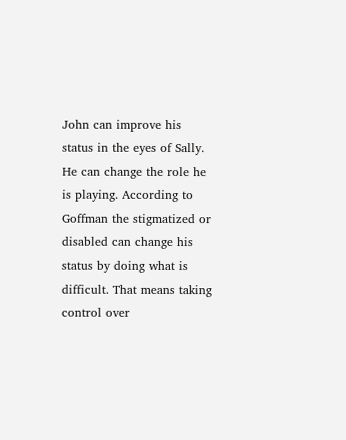John can improve his status in the eyes of Sally. He can change the role he is playing. According to Goffman the stigmatized or disabled can change his status by doing what is difficult. That means taking control over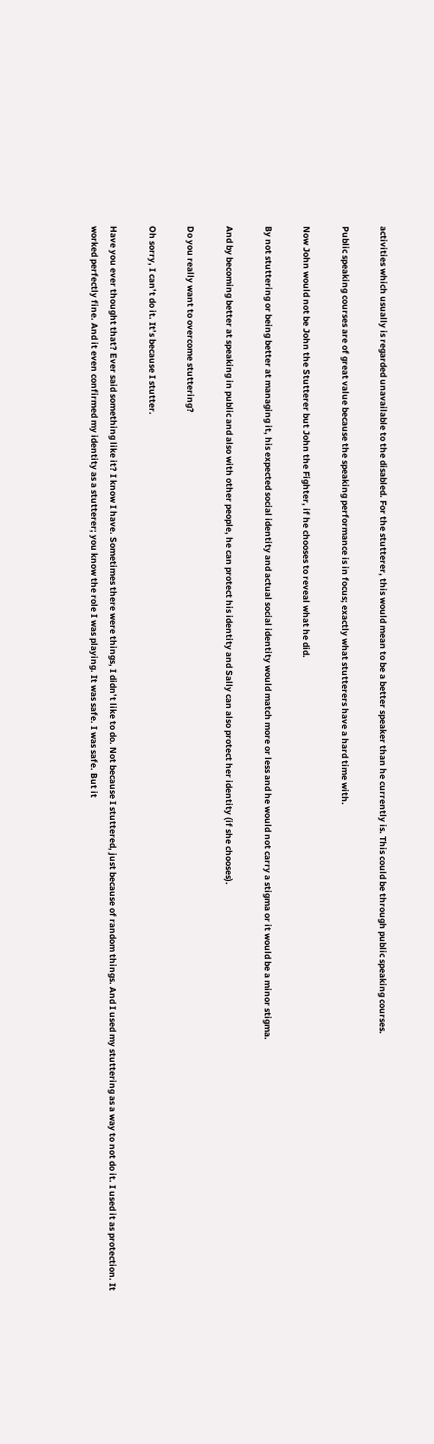activities which usually is regarded unavailable to the disabled. For the stutterer, this would mean to be a better speaker than he currently is. This could be through public speaking courses.

Public speaking courses are of great value because the speaking performance is in focus; exactly what stutterers have a hard time with.

Now John would not be John the Stutterer but John the Fighter, if he chooses to reveal what he did.

By not stuttering or being better at managing it, his expected social identity and actual social identity would match more or less and he would not carry a stigma or it would be a minor stigma.

And by becoming better at speaking in public and also with other people, he can protect his identity and Sally can also protect her identity (if she chooses).

Do you really want to overcome stuttering?

Oh sorry, I can’t do it. It’s because I stutter.

Have you ever thought that? Ever said something like it? I know I have. Sometimes there were things, I didn’t like to do. Not because I stuttered, just because of random things. And I used my stuttering as a way to not do it. I used it as protection. It worked perfectly fine. And it even confirmed my identity as a stutterer; you know the role I was playing. It was safe. I was safe. But it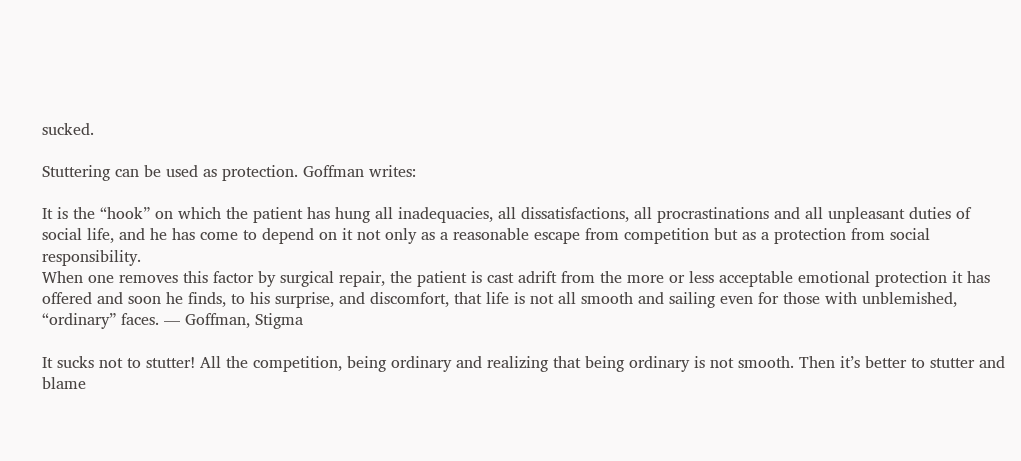sucked.

Stuttering can be used as protection. Goffman writes:

It is the “hook” on which the patient has hung all inadequacies, all dissatisfactions, all procrastinations and all unpleasant duties of social life, and he has come to depend on it not only as a reasonable escape from competition but as a protection from social responsibility.
When one removes this factor by surgical repair, the patient is cast adrift from the more or less acceptable emotional protection it has offered and soon he finds, to his surprise, and discomfort, that life is not all smooth and sailing even for those with unblemished, “ordinary” faces. — Goffman, Stigma

It sucks not to stutter! All the competition, being ordinary and realizing that being ordinary is not smooth. Then it’s better to stutter and blame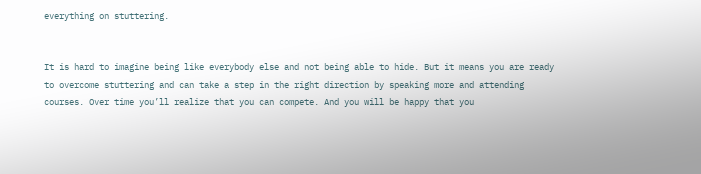everything on stuttering.


It is hard to imagine being like everybody else and not being able to hide. But it means you are ready to overcome stuttering and can take a step in the right direction by speaking more and attending courses. Over time you’ll realize that you can compete. And you will be happy that you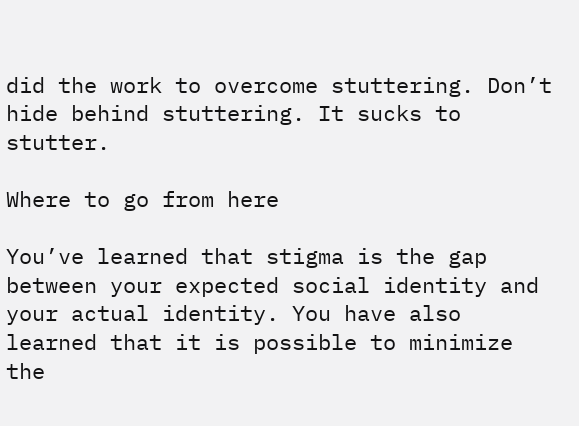did the work to overcome stuttering. Don’t hide behind stuttering. It sucks to stutter.

Where to go from here

You’ve learned that stigma is the gap between your expected social identity and your actual identity. You have also learned that it is possible to minimize the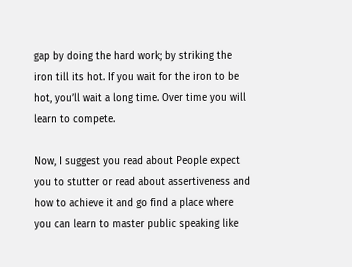gap by doing the hard work; by striking the iron till its hot. If you wait for the iron to be hot, you’ll wait a long time. Over time you will learn to compete.

Now, I suggest you read about People expect you to stutter or read about assertiveness and how to achieve it and go find a place where you can learn to master public speaking like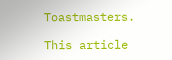Toastmasters.

This article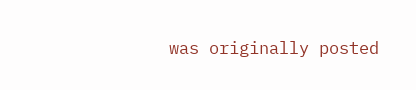was originally posted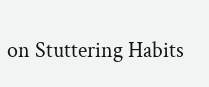on Stuttering Habits